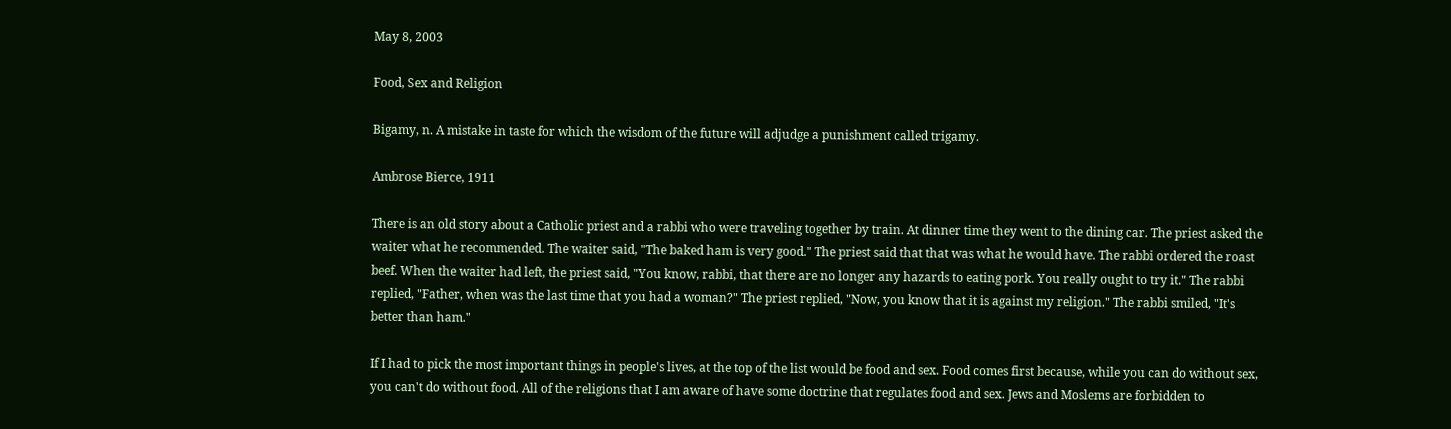May 8, 2003

Food, Sex and Religion

Bigamy, n. A mistake in taste for which the wisdom of the future will adjudge a punishment called trigamy.

Ambrose Bierce, 1911

There is an old story about a Catholic priest and a rabbi who were traveling together by train. At dinner time they went to the dining car. The priest asked the waiter what he recommended. The waiter said, "The baked ham is very good." The priest said that that was what he would have. The rabbi ordered the roast beef. When the waiter had left, the priest said, "You know, rabbi, that there are no longer any hazards to eating pork. You really ought to try it." The rabbi replied, "Father, when was the last time that you had a woman?" The priest replied, "Now, you know that it is against my religion." The rabbi smiled, "It's better than ham."

If I had to pick the most important things in people's lives, at the top of the list would be food and sex. Food comes first because, while you can do without sex, you can't do without food. All of the religions that I am aware of have some doctrine that regulates food and sex. Jews and Moslems are forbidden to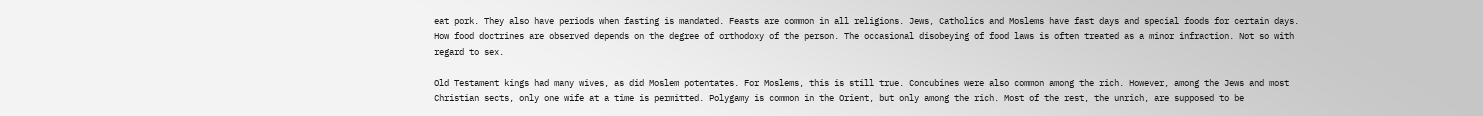eat pork. They also have periods when fasting is mandated. Feasts are common in all religions. Jews, Catholics and Moslems have fast days and special foods for certain days. How food doctrines are observed depends on the degree of orthodoxy of the person. The occasional disobeying of food laws is often treated as a minor infraction. Not so with regard to sex.

Old Testament kings had many wives, as did Moslem potentates. For Moslems, this is still true. Concubines were also common among the rich. However, among the Jews and most Christian sects, only one wife at a time is permitted. Polygamy is common in the Orient, but only among the rich. Most of the rest, the unrich, are supposed to be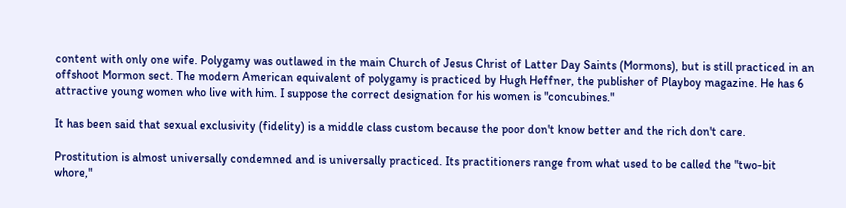content with only one wife. Polygamy was outlawed in the main Church of Jesus Christ of Latter Day Saints (Mormons), but is still practiced in an offshoot Mormon sect. The modern American equivalent of polygamy is practiced by Hugh Heffner, the publisher of Playboy magazine. He has 6 attractive young women who live with him. I suppose the correct designation for his women is "concubines."

It has been said that sexual exclusivity (fidelity) is a middle class custom because the poor don't know better and the rich don't care.

Prostitution is almost universally condemned and is universally practiced. Its practitioners range from what used to be called the "two-bit whore,"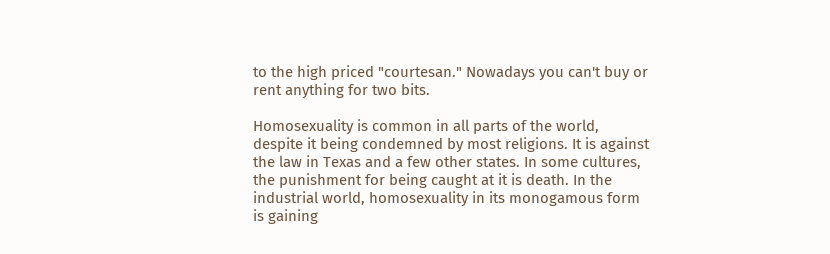to the high priced "courtesan." Nowadays you can't buy or rent anything for two bits.

Homosexuality is common in all parts of the world, despite it being condemned by most religions. It is against the law in Texas and a few other states. In some cultures, the punishment for being caught at it is death. In the industrial world, homosexuality in its monogamous form is gaining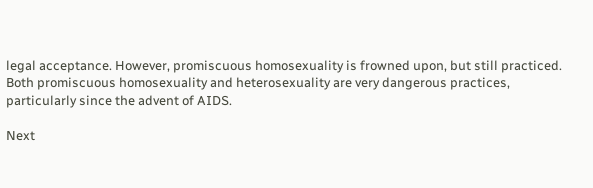legal acceptance. However, promiscuous homosexuality is frowned upon, but still practiced. Both promiscuous homosexuality and heterosexuality are very dangerous practices, particularly since the advent of AIDS.

Next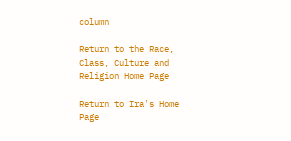column

Return to the Race, Class, Culture and Religion Home Page

Return to Ira's Home Page